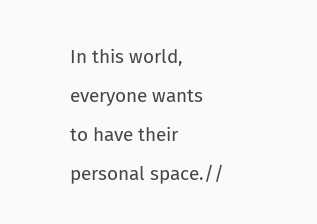In this world, everyone wants to have their personal space.//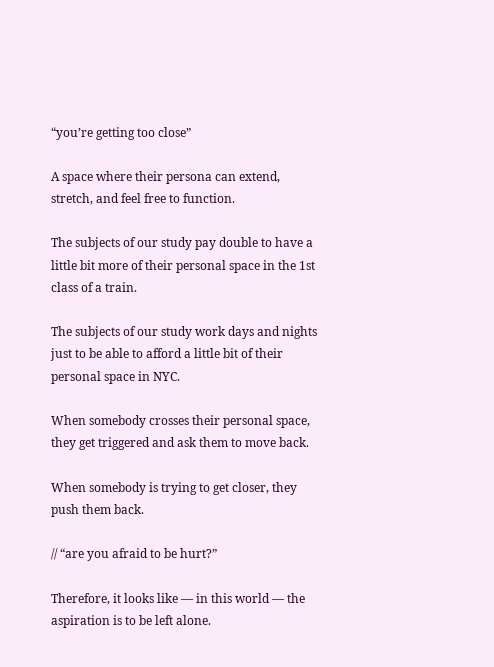“you’re getting too close”

A space where their persona can extend, stretch, and feel free to function.

The subjects of our study pay double to have a little bit more of their personal space in the 1st class of a train.

The subjects of our study work days and nights just to be able to afford a little bit of their personal space in NYC.

When somebody crosses their personal space, they get triggered and ask them to move back.

When somebody is trying to get closer, they push them back.

// “are you afraid to be hurt?”

Therefore, it looks like — in this world — the aspiration is to be left alone.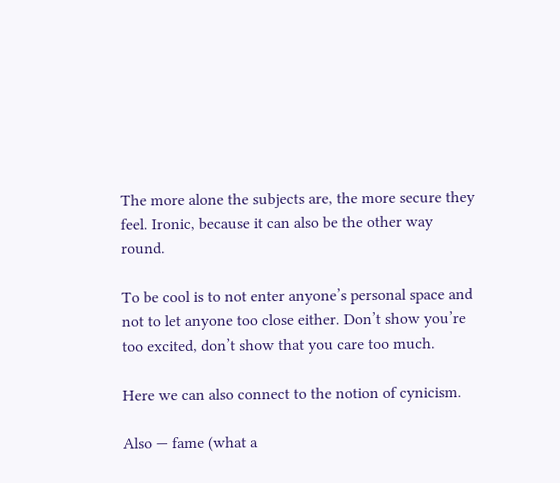The more alone the subjects are, the more secure they feel. Ironic, because it can also be the other way round.

To be cool is to not enter anyone’s personal space and not to let anyone too close either. Don’t show you’re too excited, don’t show that you care too much.

Here we can also connect to the notion of cynicism.

Also — fame (what a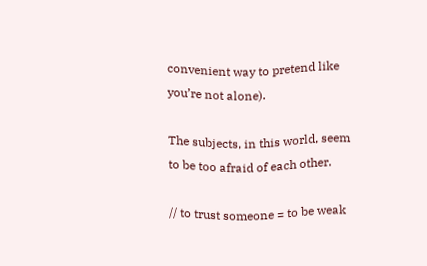convenient way to pretend like you’re not alone).

The subjects, in this world, seem to be too afraid of each other.

// to trust someone = to be weak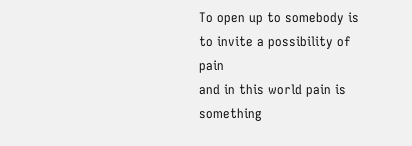To open up to somebody is to invite a possibility of pain
and in this world pain is something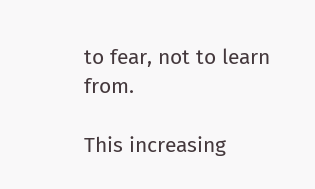to fear, not to learn from.

This increasing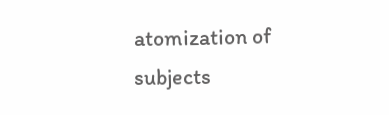atomization of subjects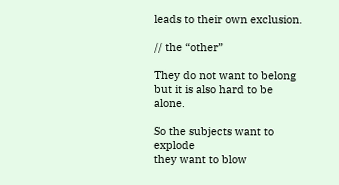leads to their own exclusion.

// the “other”

They do not want to belong
but it is also hard to be alone.

So the subjects want to explode
they want to blow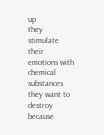up
they stimulate their emotions with chemical substances
they want to destroy
because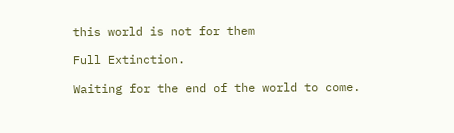this world is not for them

Full Extinction.

Waiting for the end of the world to come.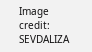Image credit: SEVDALIZA